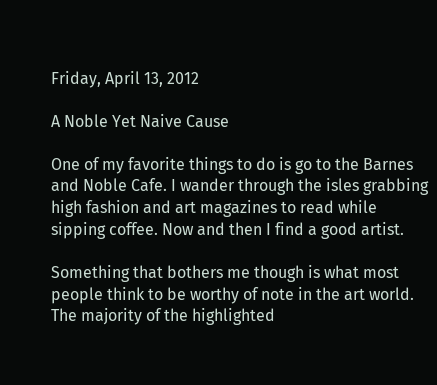Friday, April 13, 2012

A Noble Yet Naive Cause

One of my favorite things to do is go to the Barnes and Noble Cafe. I wander through the isles grabbing high fashion and art magazines to read while sipping coffee. Now and then I find a good artist.

Something that bothers me though is what most people think to be worthy of note in the art world. The majority of the highlighted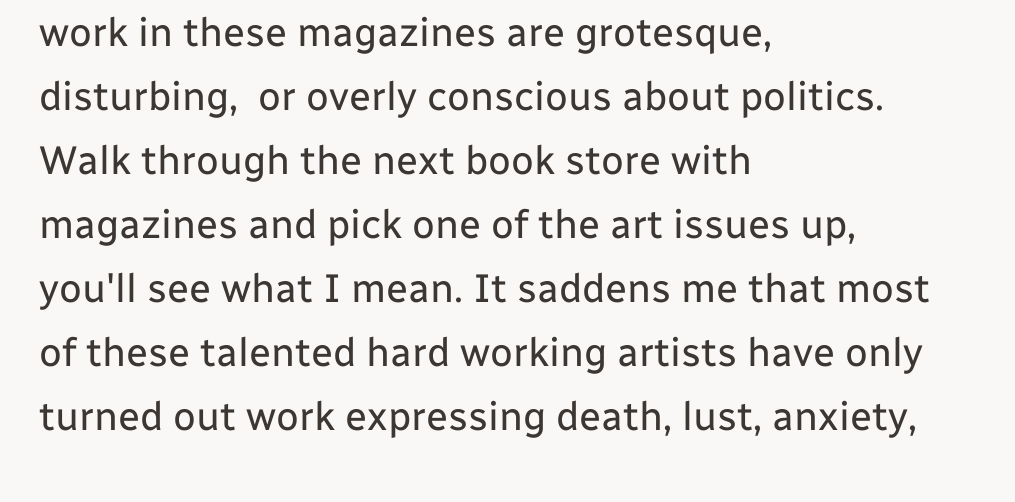work in these magazines are grotesque, disturbing,  or overly conscious about politics. Walk through the next book store with magazines and pick one of the art issues up, you'll see what I mean. It saddens me that most of these talented hard working artists have only turned out work expressing death, lust, anxiety,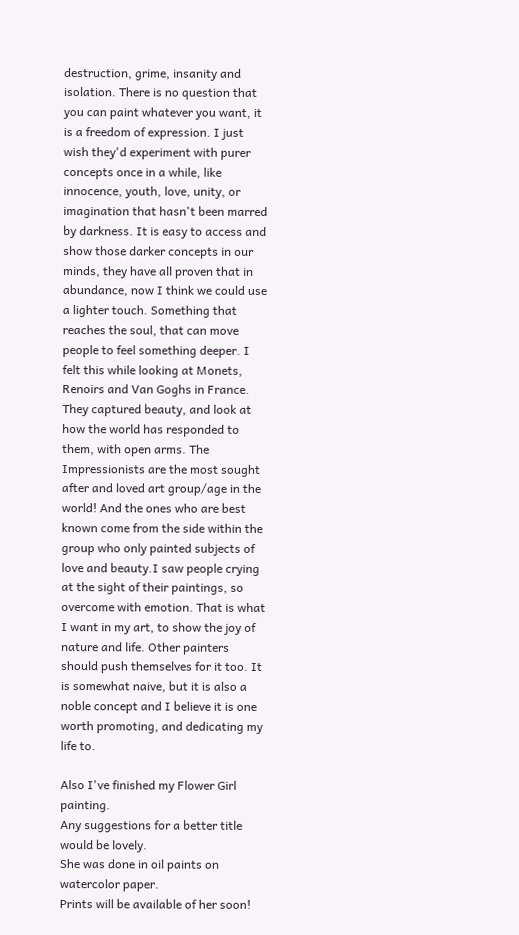destruction, grime, insanity and isolation. There is no question that you can paint whatever you want, it is a freedom of expression. I just wish they'd experiment with purer concepts once in a while, like innocence, youth, love, unity, or imagination that hasn't been marred by darkness. It is easy to access and show those darker concepts in our minds, they have all proven that in abundance, now I think we could use a lighter touch. Something that reaches the soul, that can move people to feel something deeper. I felt this while looking at Monets, Renoirs and Van Goghs in France. They captured beauty, and look at how the world has responded to them, with open arms. The Impressionists are the most sought after and loved art group/age in the world! And the ones who are best known come from the side within the group who only painted subjects of love and beauty.I saw people crying at the sight of their paintings, so overcome with emotion. That is what I want in my art, to show the joy of nature and life. Other painters should push themselves for it too. It is somewhat naive, but it is also a noble concept and I believe it is one worth promoting, and dedicating my life to.

Also I've finished my Flower Girl painting.
Any suggestions for a better title would be lovely.
She was done in oil paints on watercolor paper.
Prints will be available of her soon!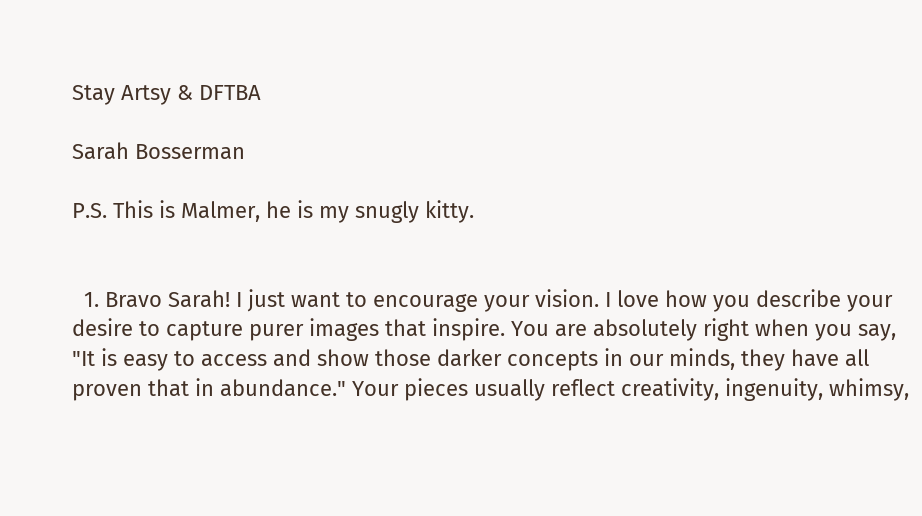Stay Artsy & DFTBA

Sarah Bosserman

P.S. This is Malmer, he is my snugly kitty.


  1. Bravo Sarah! I just want to encourage your vision. I love how you describe your desire to capture purer images that inspire. You are absolutely right when you say, "It is easy to access and show those darker concepts in our minds, they have all proven that in abundance." Your pieces usually reflect creativity, ingenuity, whimsy,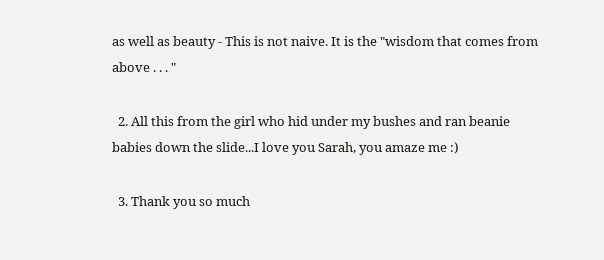as well as beauty - This is not naive. It is the "wisdom that comes from above . . . "

  2. All this from the girl who hid under my bushes and ran beanie babies down the slide...I love you Sarah, you amaze me :)

  3. Thank you so much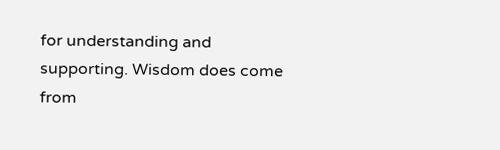for understanding and supporting. Wisdom does come from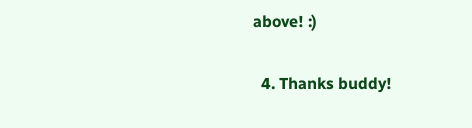above! :)

  4. Thanks buddy!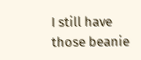I still have those beanie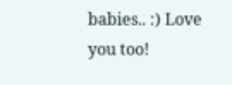babies.. :) Love you too!